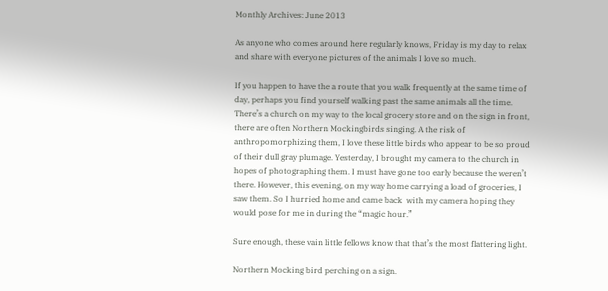Monthly Archives: June 2013

As anyone who comes around here regularly knows, Friday is my day to relax and share with everyone pictures of the animals I love so much.

If you happen to have the a route that you walk frequently at the same time of day, perhaps you find yourself walking past the same animals all the time. There’s a church on my way to the local grocery store and on the sign in front, there are often Northern Mockingbirds singing. A the risk of anthropomorphizing them, I love these little birds who appear to be so proud of their dull gray plumage. Yesterday, I brought my camera to the church in hopes of photographing them. I must have gone too early because the weren’t there. However, this evening, on my way home carrying a load of groceries, I saw them. So I hurried home and came back  with my camera hoping they would pose for me in during the “magic hour.”

Sure enough, these vain little fellows know that that’s the most flattering light.

Northern Mocking bird perching on a sign.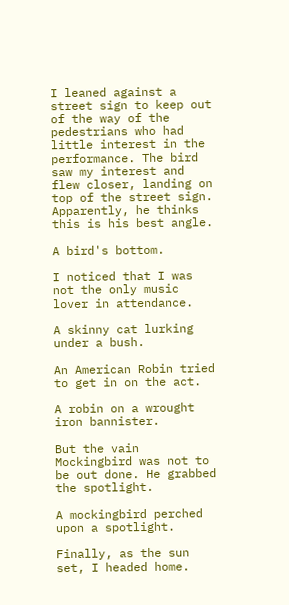I leaned against a street sign to keep out of the way of the pedestrians who had little interest in the performance. The bird saw my interest and flew closer, landing on top of the street sign. Apparently, he thinks this is his best angle.

A bird's bottom.

I noticed that I was not the only music lover in attendance.

A skinny cat lurking under a bush.

An American Robin tried to get in on the act.

A robin on a wrought iron bannister.

But the vain Mockingbird was not to be out done. He grabbed the spotlight.

A mockingbird perched upon a spotlight.

Finally, as the sun set, I headed home.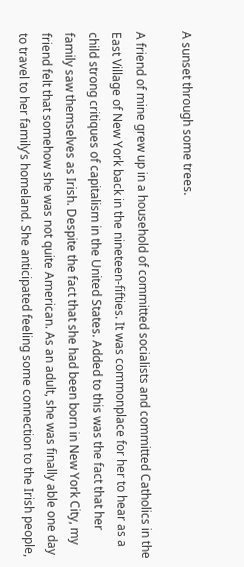A sunset through some trees.

A friend of mine grew up in a household of committed socialists and committed Catholics in the East Village of New York back in the nineteen-fifties. It was commonplace for her to hear as a child strong critiques of capitalism in the United States. Added to this was the fact that her family saw themselves as Irish. Despite the fact that she had been born in New York City, my friend felt that somehow she was not quite American. As an adult, she was finally able one day to travel to her family’s homeland. She anticipated feeling some connection to the Irish people,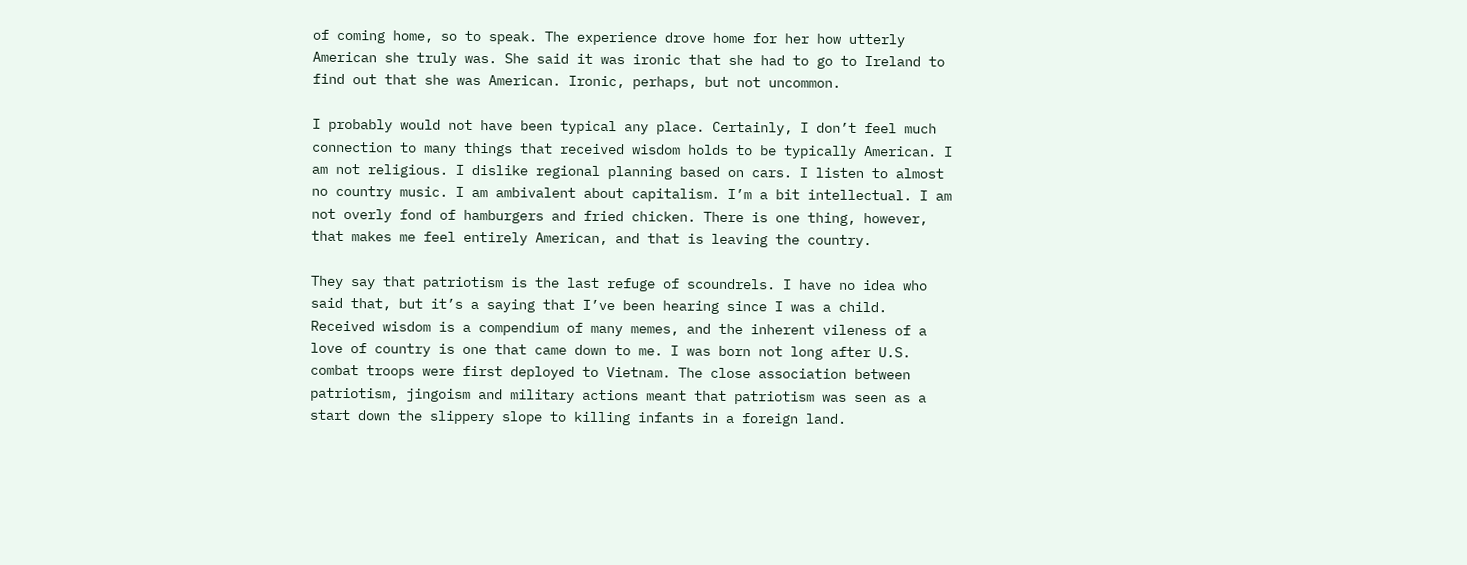of coming home, so to speak. The experience drove home for her how utterly American she truly was. She said it was ironic that she had to go to Ireland to find out that she was American. Ironic, perhaps, but not uncommon.

I probably would not have been typical any place. Certainly, I don’t feel much connection to many things that received wisdom holds to be typically American. I am not religious. I dislike regional planning based on cars. I listen to almost no country music. I am ambivalent about capitalism. I’m a bit intellectual. I am not overly fond of hamburgers and fried chicken. There is one thing, however, that makes me feel entirely American, and that is leaving the country.

They say that patriotism is the last refuge of scoundrels. I have no idea who said that, but it’s a saying that I’ve been hearing since I was a child. Received wisdom is a compendium of many memes, and the inherent vileness of a love of country is one that came down to me. I was born not long after U.S. combat troops were first deployed to Vietnam. The close association between patriotism, jingoism and military actions meant that patriotism was seen as a start down the slippery slope to killing infants in a foreign land.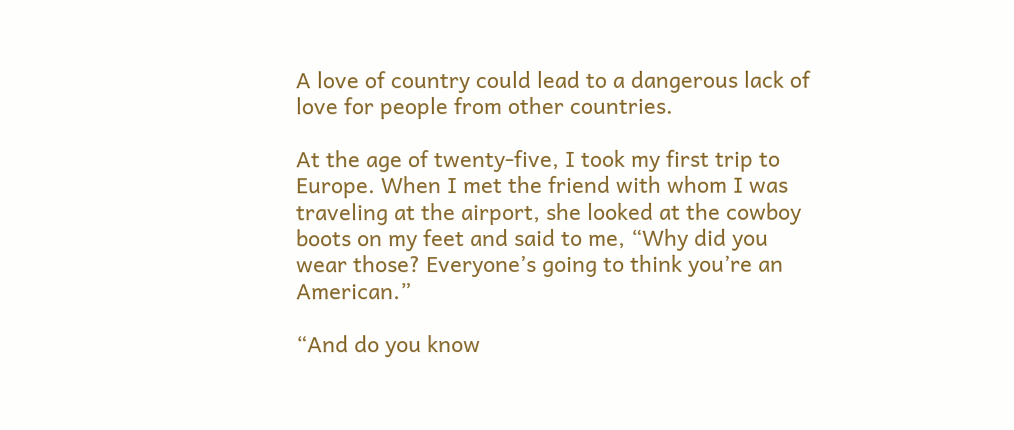A love of country could lead to a dangerous lack of love for people from other countries.

At the age of twenty-five, I took my first trip to Europe. When I met the friend with whom I was traveling at the airport, she looked at the cowboy boots on my feet and said to me, “Why did you wear those? Everyone’s going to think you’re an American.”

“And do you know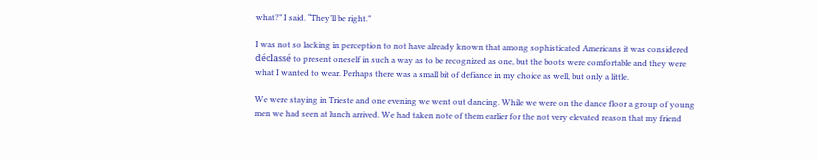what?” I said. “They’ll be right.”

I was not so lacking in perception to not have already known that among sophisticated Americans it was considered déclassé to present oneself in such a way as to be recognized as one, but the boots were comfortable and they were what I wanted to wear. Perhaps there was a small bit of defiance in my choice as well, but only a little.

We were staying in Trieste and one evening we went out dancing. While we were on the dance floor a group of young men we had seen at lunch arrived. We had taken note of them earlier for the not very elevated reason that my friend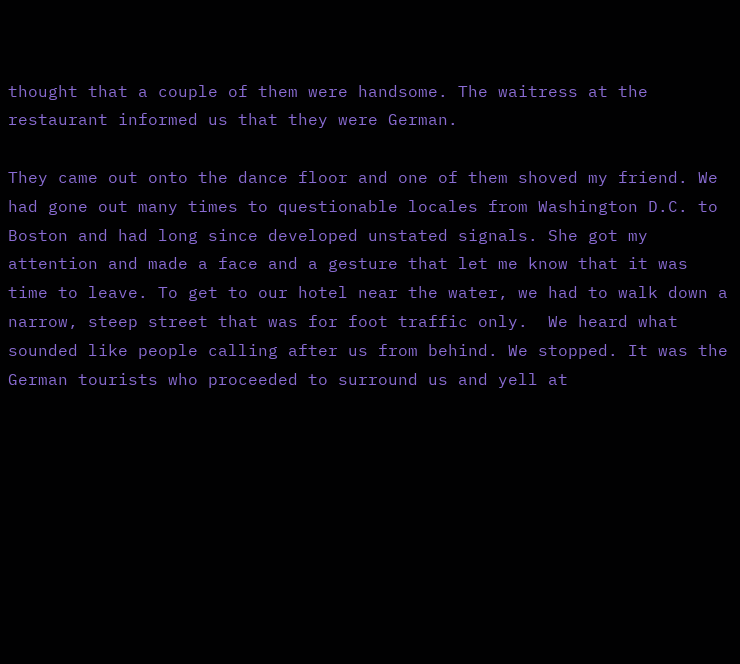thought that a couple of them were handsome. The waitress at the restaurant informed us that they were German.

They came out onto the dance floor and one of them shoved my friend. We had gone out many times to questionable locales from Washington D.C. to Boston and had long since developed unstated signals. She got my attention and made a face and a gesture that let me know that it was time to leave. To get to our hotel near the water, we had to walk down a narrow, steep street that was for foot traffic only.  We heard what sounded like people calling after us from behind. We stopped. It was the German tourists who proceeded to surround us and yell at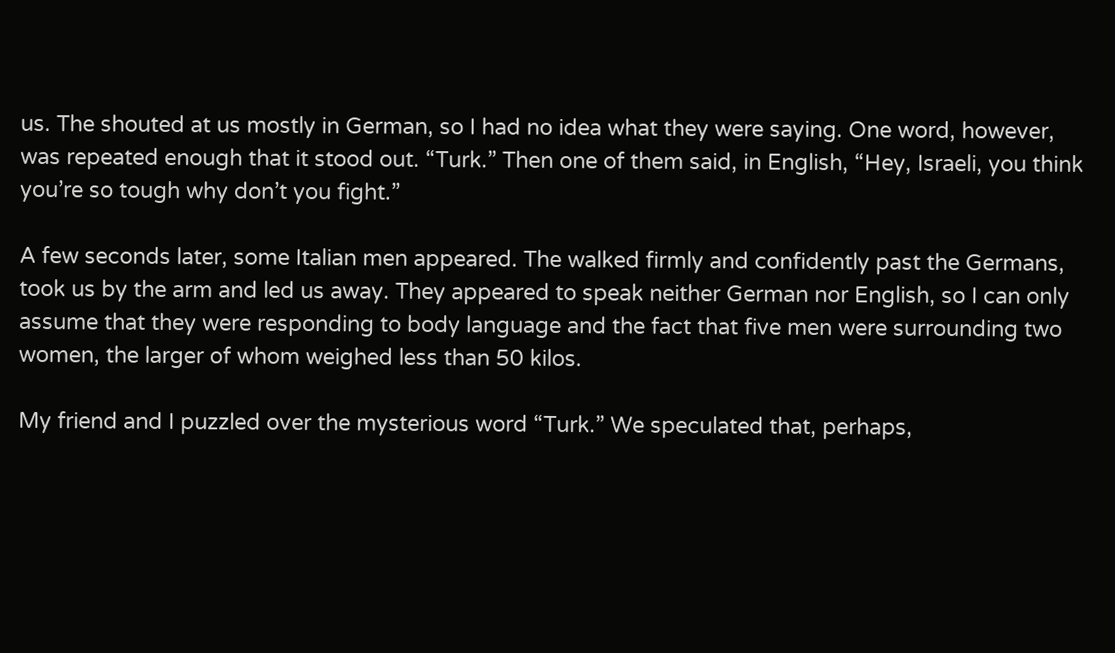us. The shouted at us mostly in German, so I had no idea what they were saying. One word, however, was repeated enough that it stood out. “Turk.” Then one of them said, in English, “Hey, Israeli, you think you’re so tough why don’t you fight.”

A few seconds later, some Italian men appeared. The walked firmly and confidently past the Germans, took us by the arm and led us away. They appeared to speak neither German nor English, so I can only assume that they were responding to body language and the fact that five men were surrounding two women, the larger of whom weighed less than 50 kilos.

My friend and I puzzled over the mysterious word “Turk.” We speculated that, perhaps,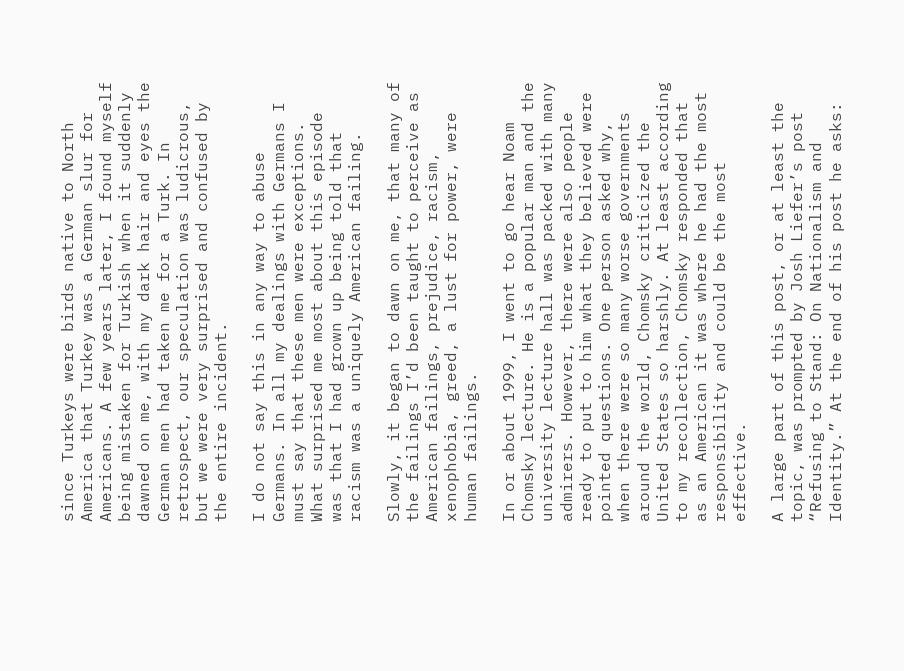since Turkeys were birds native to North America that Turkey was a German slur for Americans. A few years later, I found myself being mistaken for Turkish when it suddenly dawned on me, with my dark hair and eyes the German men had taken me for a Turk. In retrospect, our speculation was ludicrous, but we were very surprised and confused by the entire incident.

I do not say this in any way to abuse Germans. In all my dealings with Germans I must say that these men were exceptions. What surprised me most about this episode was that I had grown up being told that racism was a uniquely American failing.

Slowly, it began to dawn on me, that many of the failings I’d been taught to perceive as American failings, prejudice, racism, xenophobia, greed, a lust for power, were human failings.

In or about 1999, I went to go hear Noam Chomsky lecture. He is a popular man and the university lecture hall was packed with many admirers. However, there were also people ready to put to him what they believed were pointed questions. One person asked why, when there were so many worse governments around the world, Chomsky criticized the United States so harshly. At least according to my recollection, Chomsky responded that as an American it was where he had the most responsibility and could be the most effective.

A large part of this post, or at least the topic, was prompted by Josh Liefer’s post “Refusing to Stand: On Nationalism and Identity.” At the end of his post he asks: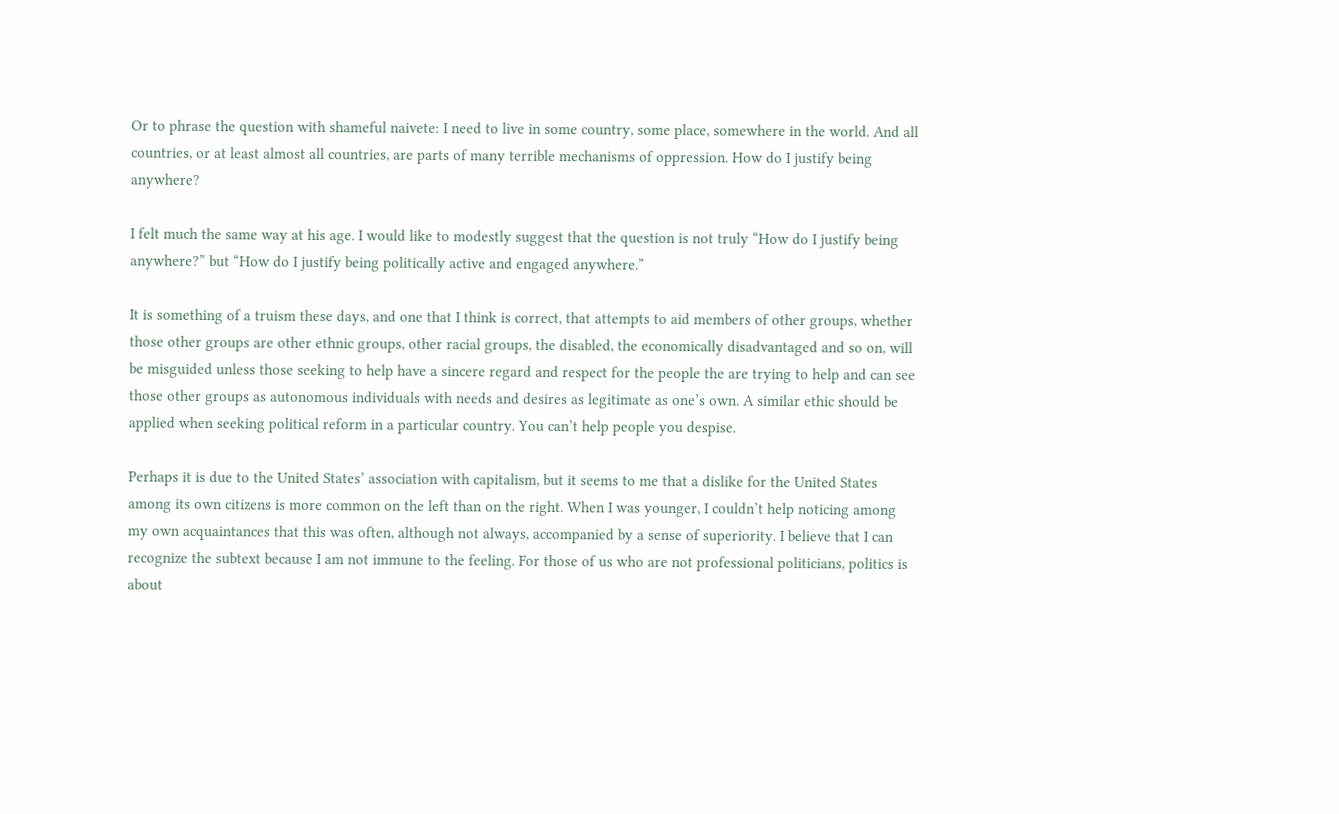Or to phrase the question with shameful naivete: I need to live in some country, some place, somewhere in the world. And all countries, or at least almost all countries, are parts of many terrible mechanisms of oppression. How do I justify being anywhere?

I felt much the same way at his age. I would like to modestly suggest that the question is not truly “How do I justify being anywhere?” but “How do I justify being politically active and engaged anywhere.”

It is something of a truism these days, and one that I think is correct, that attempts to aid members of other groups, whether those other groups are other ethnic groups, other racial groups, the disabled, the economically disadvantaged and so on, will be misguided unless those seeking to help have a sincere regard and respect for the people the are trying to help and can see those other groups as autonomous individuals with needs and desires as legitimate as one’s own. A similar ethic should be applied when seeking political reform in a particular country. You can’t help people you despise.

Perhaps it is due to the United States’ association with capitalism, but it seems to me that a dislike for the United States among its own citizens is more common on the left than on the right. When I was younger, I couldn’t help noticing among my own acquaintances that this was often, although not always, accompanied by a sense of superiority. I believe that I can recognize the subtext because I am not immune to the feeling. For those of us who are not professional politicians, politics is about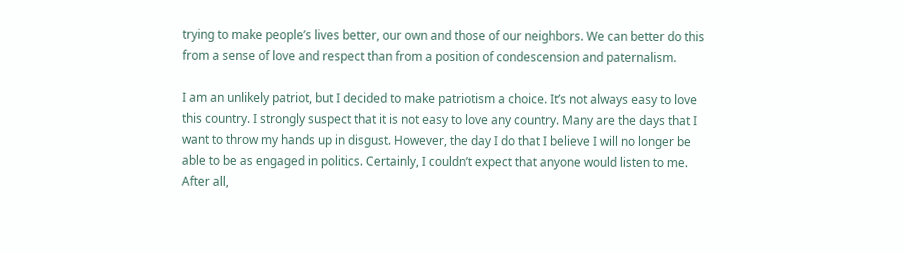trying to make people’s lives better, our own and those of our neighbors. We can better do this from a sense of love and respect than from a position of condescension and paternalism.

I am an unlikely patriot, but I decided to make patriotism a choice. It’s not always easy to love this country. I strongly suspect that it is not easy to love any country. Many are the days that I want to throw my hands up in disgust. However, the day I do that I believe I will no longer be able to be as engaged in politics. Certainly, I couldn’t expect that anyone would listen to me. After all,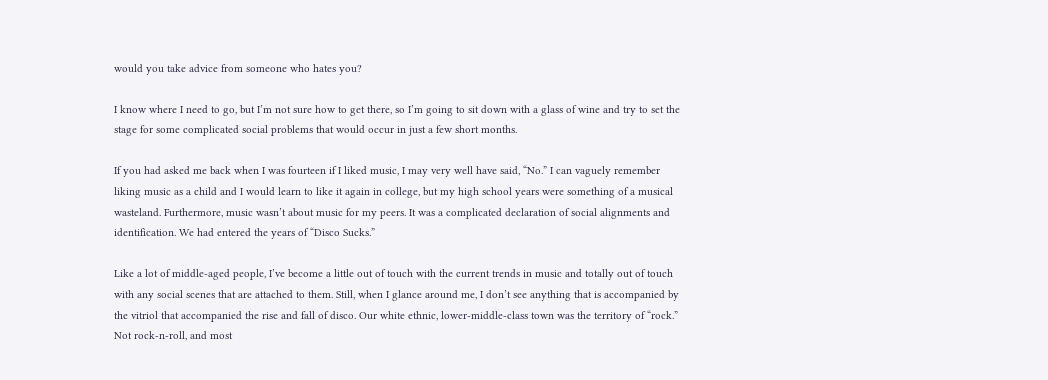would you take advice from someone who hates you?

I know where I need to go, but I’m not sure how to get there, so I’m going to sit down with a glass of wine and try to set the stage for some complicated social problems that would occur in just a few short months.

If you had asked me back when I was fourteen if I liked music, I may very well have said, “No.” I can vaguely remember liking music as a child and I would learn to like it again in college, but my high school years were something of a musical wasteland. Furthermore, music wasn’t about music for my peers. It was a complicated declaration of social alignments and identification. We had entered the years of “Disco Sucks.”

Like a lot of middle-aged people, I’ve become a little out of touch with the current trends in music and totally out of touch with any social scenes that are attached to them. Still, when I glance around me, I don’t see anything that is accompanied by the vitriol that accompanied the rise and fall of disco. Our white ethnic, lower-middle-class town was the territory of “rock.” Not rock-n-roll, and most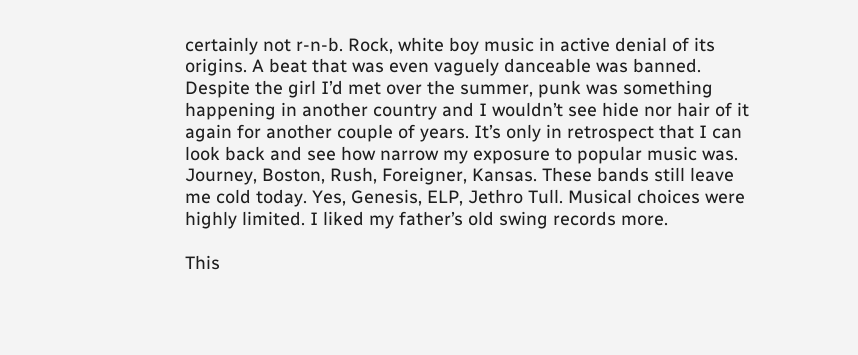certainly not r-n-b. Rock, white boy music in active denial of its origins. A beat that was even vaguely danceable was banned. Despite the girl I’d met over the summer, punk was something happening in another country and I wouldn’t see hide nor hair of it again for another couple of years. It’s only in retrospect that I can look back and see how narrow my exposure to popular music was. Journey, Boston, Rush, Foreigner, Kansas. These bands still leave me cold today. Yes, Genesis, ELP, Jethro Tull. Musical choices were highly limited. I liked my father’s old swing records more.

This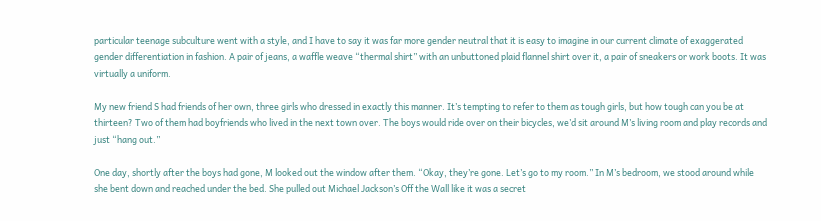particular teenage subculture went with a style, and I have to say it was far more gender neutral that it is easy to imagine in our current climate of exaggerated gender differentiation in fashion. A pair of jeans, a waffle weave “thermal shirt” with an unbuttoned plaid flannel shirt over it, a pair of sneakers or work boots. It was virtually a uniform.

My new friend S had friends of her own, three girls who dressed in exactly this manner. It’s tempting to refer to them as tough girls, but how tough can you be at thirteen? Two of them had boyfriends who lived in the next town over. The boys would ride over on their bicycles, we’d sit around M’s living room and play records and just “hang out.”

One day, shortly after the boys had gone, M looked out the window after them. “Okay, they’re gone. Let’s go to my room.” In M’s bedroom, we stood around while she bent down and reached under the bed. She pulled out Michael Jackson’s Off the Wall like it was a secret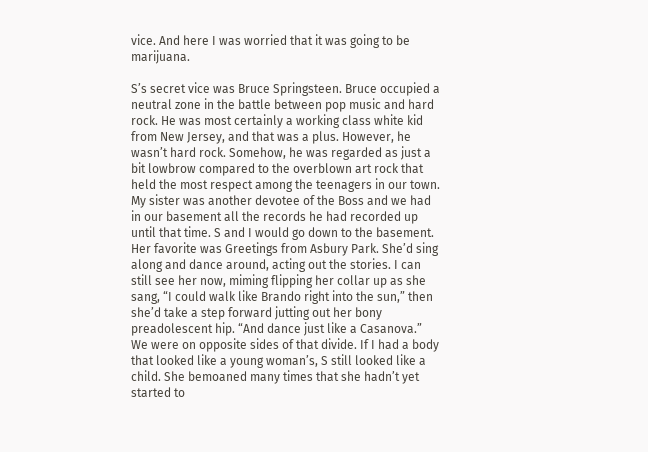vice. And here I was worried that it was going to be marijuana.

S’s secret vice was Bruce Springsteen. Bruce occupied a neutral zone in the battle between pop music and hard rock. He was most certainly a working class white kid from New Jersey, and that was a plus. However, he wasn’t hard rock. Somehow, he was regarded as just a bit lowbrow compared to the overblown art rock that held the most respect among the teenagers in our town. My sister was another devotee of the Boss and we had in our basement all the records he had recorded up until that time. S and I would go down to the basement. Her favorite was Greetings from Asbury Park. She’d sing along and dance around, acting out the stories. I can still see her now, miming flipping her collar up as she sang, “I could walk like Brando right into the sun,” then she’d take a step forward jutting out her bony preadolescent hip. “And dance just like a Casanova.” We were on opposite sides of that divide. If I had a body that looked like a young woman’s, S still looked like a child. She bemoaned many times that she hadn’t yet started to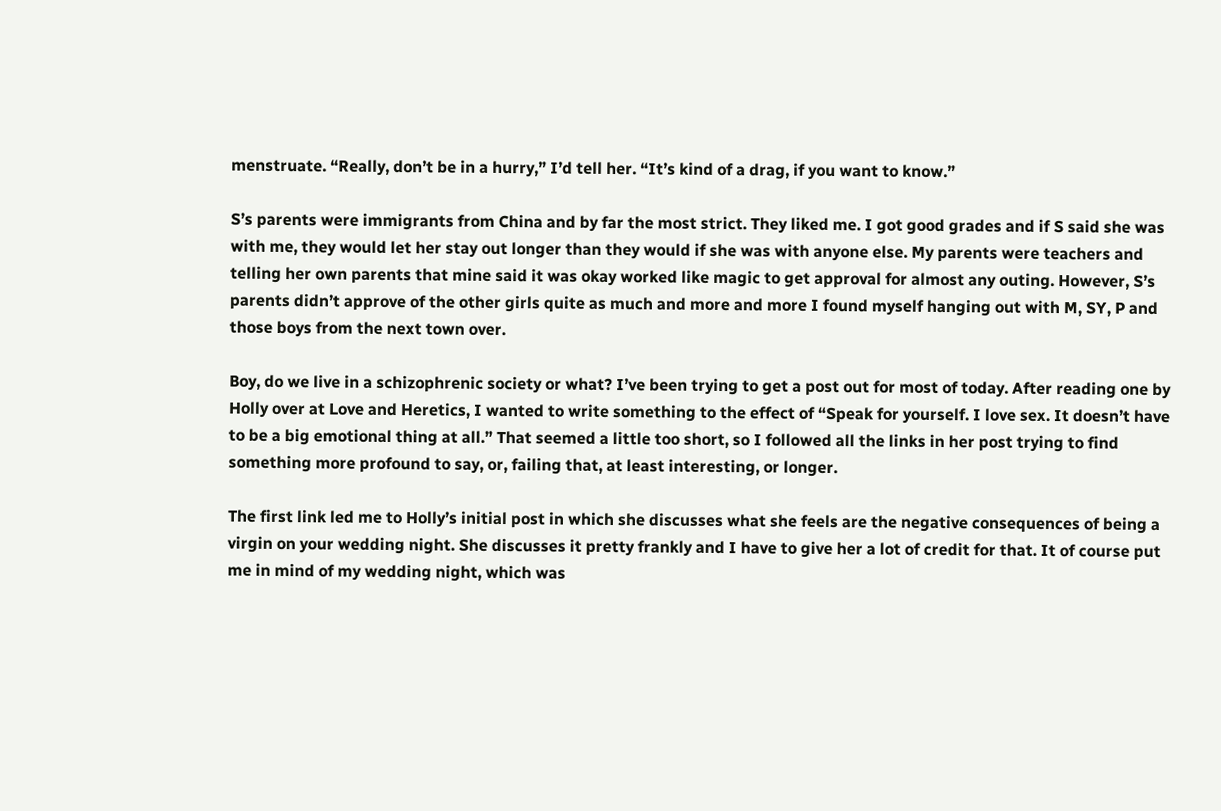menstruate. “Really, don’t be in a hurry,” I’d tell her. “It’s kind of a drag, if you want to know.”

S’s parents were immigrants from China and by far the most strict. They liked me. I got good grades and if S said she was with me, they would let her stay out longer than they would if she was with anyone else. My parents were teachers and telling her own parents that mine said it was okay worked like magic to get approval for almost any outing. However, S’s parents didn’t approve of the other girls quite as much and more and more I found myself hanging out with M, SY, P and those boys from the next town over.

Boy, do we live in a schizophrenic society or what? I’ve been trying to get a post out for most of today. After reading one by Holly over at Love and Heretics, I wanted to write something to the effect of “Speak for yourself. I love sex. It doesn’t have to be a big emotional thing at all.” That seemed a little too short, so I followed all the links in her post trying to find something more profound to say, or, failing that, at least interesting, or longer.

The first link led me to Holly’s initial post in which she discusses what she feels are the negative consequences of being a virgin on your wedding night. She discusses it pretty frankly and I have to give her a lot of credit for that. It of course put me in mind of my wedding night, which was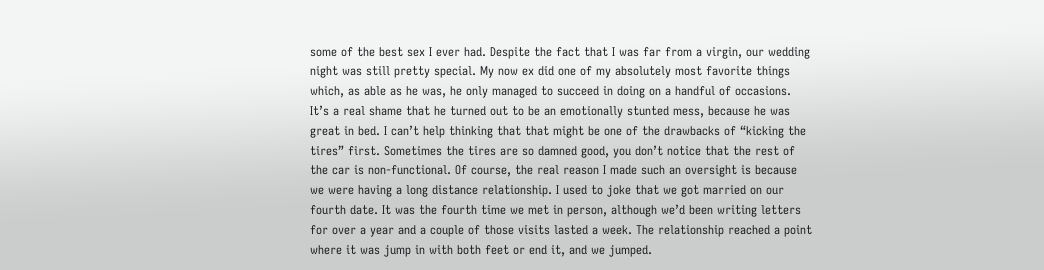some of the best sex I ever had. Despite the fact that I was far from a virgin, our wedding night was still pretty special. My now ex did one of my absolutely most favorite things which, as able as he was, he only managed to succeed in doing on a handful of occasions. It’s a real shame that he turned out to be an emotionally stunted mess, because he was great in bed. I can’t help thinking that that might be one of the drawbacks of “kicking the tires” first. Sometimes the tires are so damned good, you don’t notice that the rest of the car is non-functional. Of course, the real reason I made such an oversight is because we were having a long distance relationship. I used to joke that we got married on our fourth date. It was the fourth time we met in person, although we’d been writing letters for over a year and a couple of those visits lasted a week. The relationship reached a point where it was jump in with both feet or end it, and we jumped.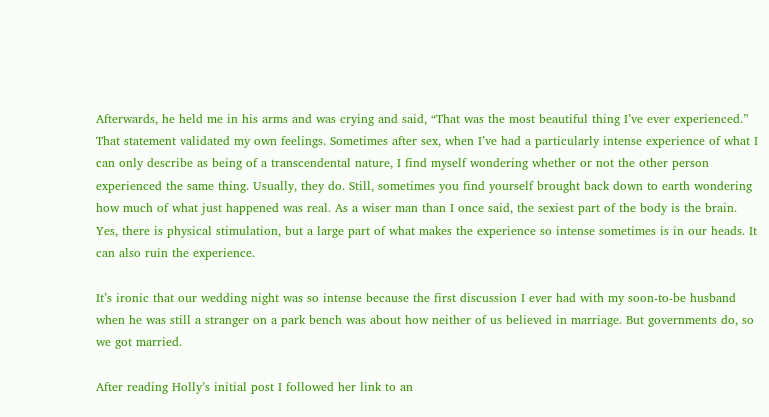Afterwards, he held me in his arms and was crying and said, “That was the most beautiful thing I’ve ever experienced.” That statement validated my own feelings. Sometimes after sex, when I’ve had a particularly intense experience of what I can only describe as being of a transcendental nature, I find myself wondering whether or not the other person experienced the same thing. Usually, they do. Still, sometimes you find yourself brought back down to earth wondering how much of what just happened was real. As a wiser man than I once said, the sexiest part of the body is the brain. Yes, there is physical stimulation, but a large part of what makes the experience so intense sometimes is in our heads. It can also ruin the experience.

It’s ironic that our wedding night was so intense because the first discussion I ever had with my soon-to-be husband when he was still a stranger on a park bench was about how neither of us believed in marriage. But governments do, so we got married.

After reading Holly’s initial post I followed her link to an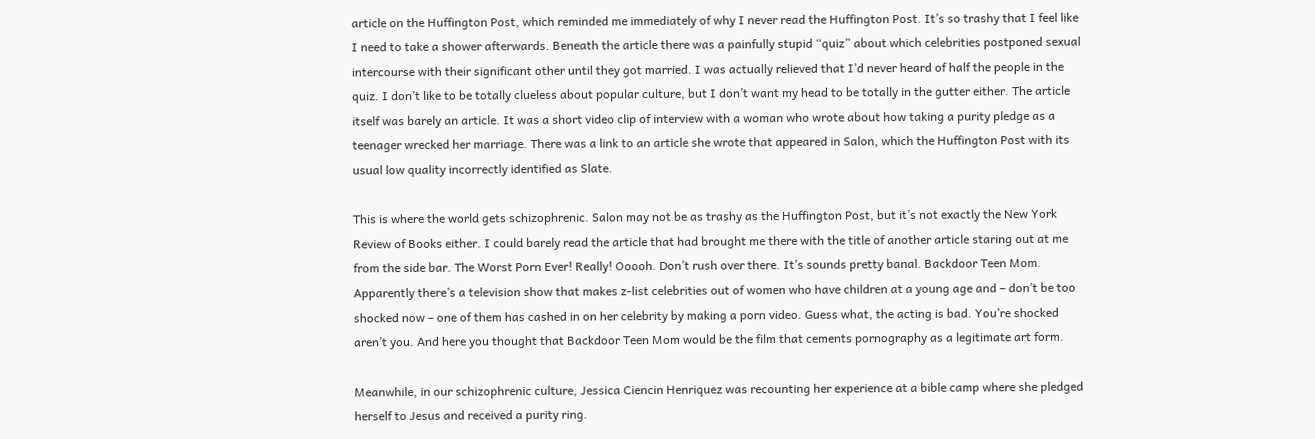article on the Huffington Post, which reminded me immediately of why I never read the Huffington Post. It’s so trashy that I feel like I need to take a shower afterwards. Beneath the article there was a painfully stupid “quiz” about which celebrities postponed sexual intercourse with their significant other until they got married. I was actually relieved that I’d never heard of half the people in the quiz. I don’t like to be totally clueless about popular culture, but I don’t want my head to be totally in the gutter either. The article itself was barely an article. It was a short video clip of interview with a woman who wrote about how taking a purity pledge as a teenager wrecked her marriage. There was a link to an article she wrote that appeared in Salon, which the Huffington Post with its usual low quality incorrectly identified as Slate.

This is where the world gets schizophrenic. Salon may not be as trashy as the Huffington Post, but it’s not exactly the New York Review of Books either. I could barely read the article that had brought me there with the title of another article staring out at me from the side bar. The Worst Porn Ever! Really! Ooooh. Don’t rush over there. It’s sounds pretty banal. Backdoor Teen Mom. Apparently there’s a television show that makes z-list celebrities out of women who have children at a young age and – don’t be too shocked now – one of them has cashed in on her celebrity by making a porn video. Guess what, the acting is bad. You’re shocked aren’t you. And here you thought that Backdoor Teen Mom would be the film that cements pornography as a legitimate art form.

Meanwhile, in our schizophrenic culture, Jessica Ciencin Henriquez was recounting her experience at a bible camp where she pledged herself to Jesus and received a purity ring.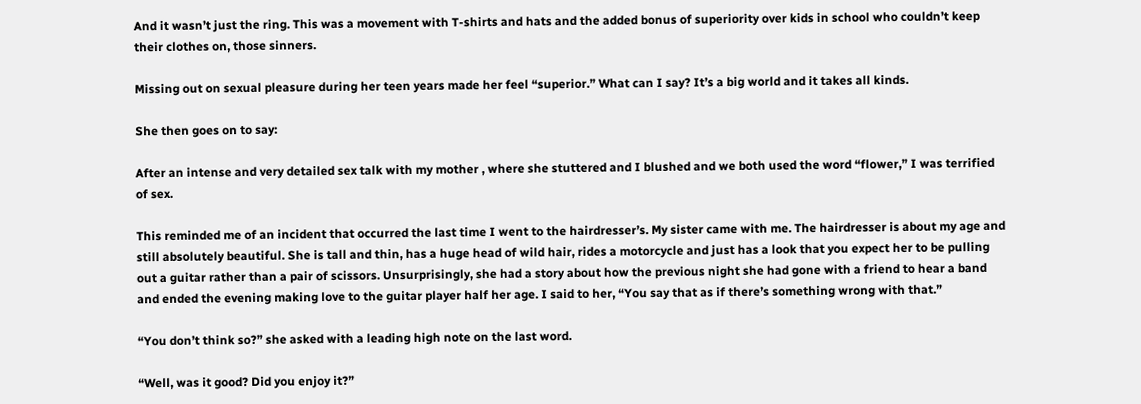And it wasn’t just the ring. This was a movement with T-shirts and hats and the added bonus of superiority over kids in school who couldn’t keep their clothes on, those sinners.

Missing out on sexual pleasure during her teen years made her feel “superior.” What can I say? It’s a big world and it takes all kinds.

She then goes on to say:

After an intense and very detailed sex talk with my mother , where she stuttered and I blushed and we both used the word “flower,” I was terrified of sex.

This reminded me of an incident that occurred the last time I went to the hairdresser’s. My sister came with me. The hairdresser is about my age and still absolutely beautiful. She is tall and thin, has a huge head of wild hair, rides a motorcycle and just has a look that you expect her to be pulling out a guitar rather than a pair of scissors. Unsurprisingly, she had a story about how the previous night she had gone with a friend to hear a band and ended the evening making love to the guitar player half her age. I said to her, “You say that as if there’s something wrong with that.”

“You don’t think so?” she asked with a leading high note on the last word.

“Well, was it good? Did you enjoy it?”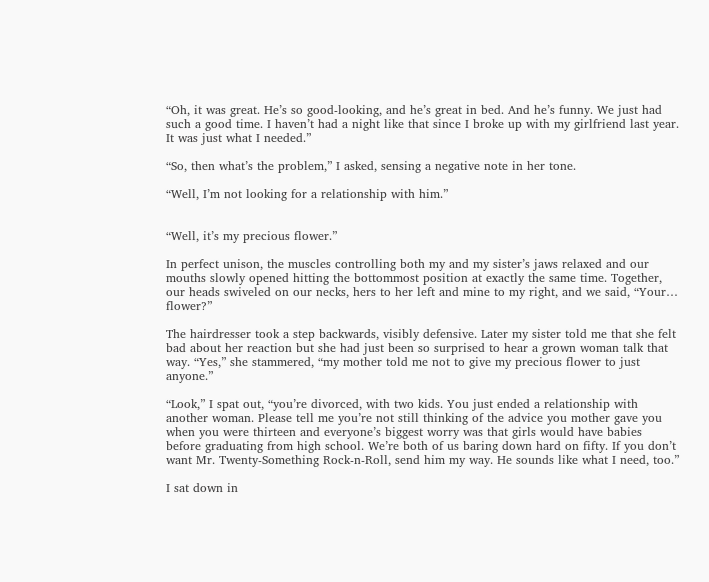“Oh, it was great. He’s so good-looking, and he’s great in bed. And he’s funny. We just had such a good time. I haven’t had a night like that since I broke up with my girlfriend last year. It was just what I needed.”

“So, then what’s the problem,” I asked, sensing a negative note in her tone.

“Well, I’m not looking for a relationship with him.”


“Well, it’s my precious flower.”

In perfect unison, the muscles controlling both my and my sister’s jaws relaxed and our mouths slowly opened hitting the bottommost position at exactly the same time. Together, our heads swiveled on our necks, hers to her left and mine to my right, and we said, “Your… flower?”

The hairdresser took a step backwards, visibly defensive. Later my sister told me that she felt bad about her reaction but she had just been so surprised to hear a grown woman talk that way. “Yes,” she stammered, “my mother told me not to give my precious flower to just anyone.”

“Look,” I spat out, “you’re divorced, with two kids. You just ended a relationship with another woman. Please tell me you’re not still thinking of the advice you mother gave you when you were thirteen and everyone’s biggest worry was that girls would have babies before graduating from high school. We’re both of us baring down hard on fifty. If you don’t want Mr. Twenty-Something Rock-n-Roll, send him my way. He sounds like what I need, too.”

I sat down in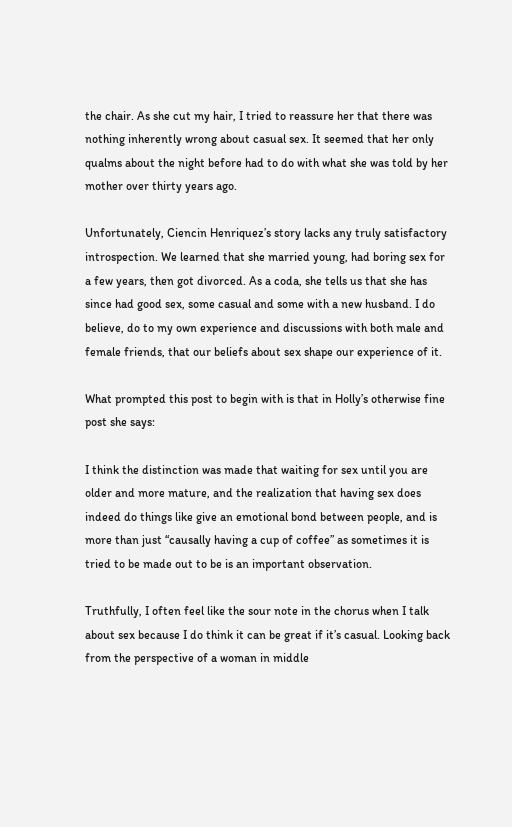the chair. As she cut my hair, I tried to reassure her that there was nothing inherently wrong about casual sex. It seemed that her only qualms about the night before had to do with what she was told by her mother over thirty years ago.

Unfortunately, Ciencin Henriquez’s story lacks any truly satisfactory introspection. We learned that she married young, had boring sex for a few years, then got divorced. As a coda, she tells us that she has since had good sex, some casual and some with a new husband. I do believe, do to my own experience and discussions with both male and female friends, that our beliefs about sex shape our experience of it.

What prompted this post to begin with is that in Holly’s otherwise fine post she says:

I think the distinction was made that waiting for sex until you are older and more mature, and the realization that having sex does indeed do things like give an emotional bond between people, and is more than just “causally having a cup of coffee” as sometimes it is tried to be made out to be is an important observation.

Truthfully, I often feel like the sour note in the chorus when I talk about sex because I do think it can be great if it’s casual. Looking back from the perspective of a woman in middle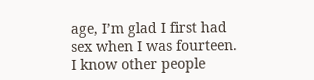age, I’m glad I first had sex when I was fourteen. I know other people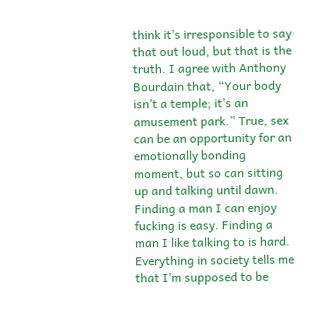think it’s irresponsible to say that out loud, but that is the truth. I agree with Anthony Bourdain that, “Your body isn’t a temple; it’s an amusement park.” True, sex can be an opportunity for an emotionally bonding moment, but so can sitting up and talking until dawn. Finding a man I can enjoy fucking is easy. Finding a man I like talking to is hard. Everything in society tells me that I’m supposed to be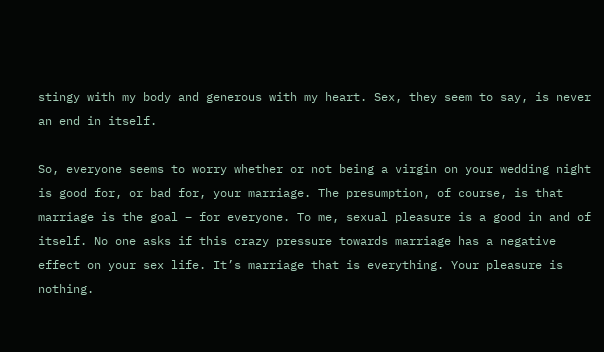stingy with my body and generous with my heart. Sex, they seem to say, is never an end in itself.

So, everyone seems to worry whether or not being a virgin on your wedding night is good for, or bad for, your marriage. The presumption, of course, is that marriage is the goal – for everyone. To me, sexual pleasure is a good in and of itself. No one asks if this crazy pressure towards marriage has a negative effect on your sex life. It’s marriage that is everything. Your pleasure is nothing.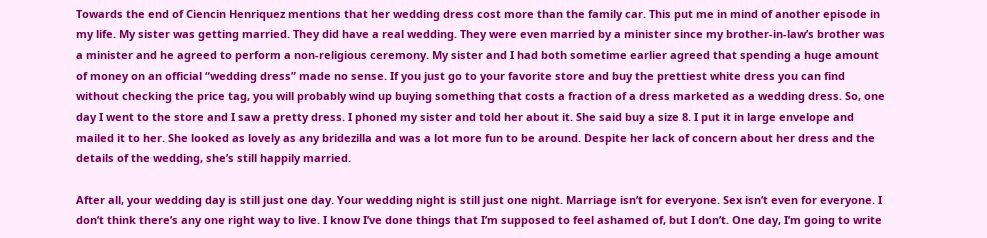Towards the end of Ciencin Henriquez mentions that her wedding dress cost more than the family car. This put me in mind of another episode in my life. My sister was getting married. They did have a real wedding. They were even married by a minister since my brother-in-law’s brother was a minister and he agreed to perform a non-religious ceremony. My sister and I had both sometime earlier agreed that spending a huge amount of money on an official “wedding dress” made no sense. If you just go to your favorite store and buy the prettiest white dress you can find without checking the price tag, you will probably wind up buying something that costs a fraction of a dress marketed as a wedding dress. So, one day I went to the store and I saw a pretty dress. I phoned my sister and told her about it. She said buy a size 8. I put it in large envelope and mailed it to her. She looked as lovely as any bridezilla and was a lot more fun to be around. Despite her lack of concern about her dress and the details of the wedding, she’s still happily married.

After all, your wedding day is still just one day. Your wedding night is still just one night. Marriage isn’t for everyone. Sex isn’t even for everyone. I don’t think there’s any one right way to live. I know I’ve done things that I’m supposed to feel ashamed of, but I don’t. One day, I’m going to write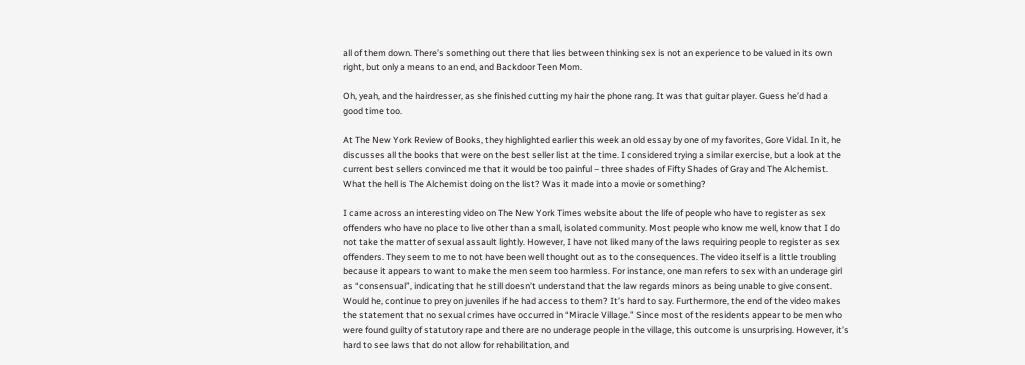all of them down. There’s something out there that lies between thinking sex is not an experience to be valued in its own right, but only a means to an end, and Backdoor Teen Mom.

Oh, yeah, and the hairdresser, as she finished cutting my hair the phone rang. It was that guitar player. Guess he’d had a good time too.

At The New York Review of Books, they highlighted earlier this week an old essay by one of my favorites, Gore Vidal. In it, he discusses all the books that were on the best seller list at the time. I considered trying a similar exercise, but a look at the current best sellers convinced me that it would be too painful – three shades of Fifty Shades of Gray and The Alchemist. What the hell is The Alchemist doing on the list? Was it made into a movie or something?

I came across an interesting video on The New York Times website about the life of people who have to register as sex offenders who have no place to live other than a small, isolated community. Most people who know me well, know that I do not take the matter of sexual assault lightly. However, I have not liked many of the laws requiring people to register as sex offenders. They seem to me to not have been well thought out as to the consequences. The video itself is a little troubling because it appears to want to make the men seem too harmless. For instance, one man refers to sex with an underage girl as “consensual”, indicating that he still doesn’t understand that the law regards minors as being unable to give consent. Would he, continue to prey on juveniles if he had access to them? It’s hard to say. Furthermore, the end of the video makes the statement that no sexual crimes have occurred in “Miracle Village.” Since most of the residents appear to be men who were found guilty of statutory rape and there are no underage people in the village, this outcome is unsurprising. However, it’s hard to see laws that do not allow for rehabilitation, and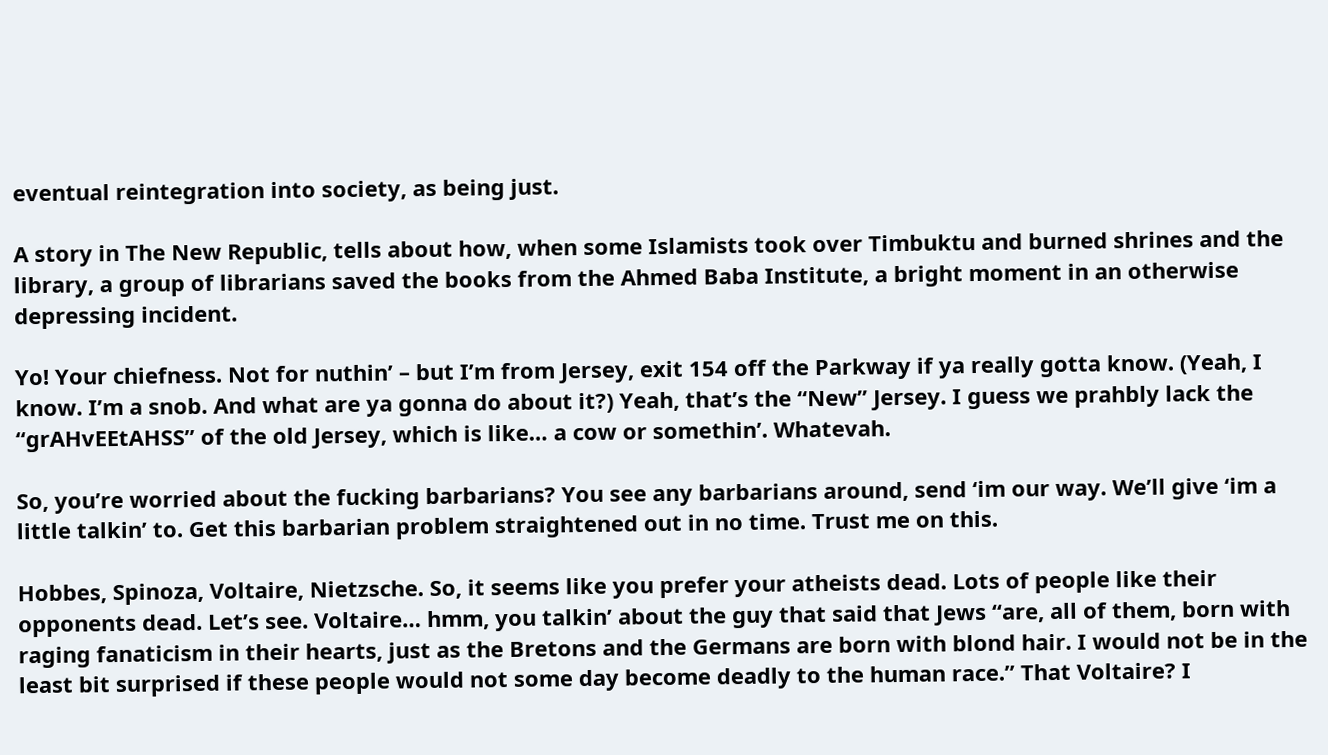eventual reintegration into society, as being just.

A story in The New Republic, tells about how, when some Islamists took over Timbuktu and burned shrines and the library, a group of librarians saved the books from the Ahmed Baba Institute, a bright moment in an otherwise depressing incident.

Yo! Your chiefness. Not for nuthin’ – but I’m from Jersey, exit 154 off the Parkway if ya really gotta know. (Yeah, I know. I’m a snob. And what are ya gonna do about it?) Yeah, that’s the “New” Jersey. I guess we prahbly lack the “grAHvEEtAHSS” of the old Jersey, which is like… a cow or somethin’. Whatevah.

So, you’re worried about the fucking barbarians? You see any barbarians around, send ‘im our way. We’ll give ‘im a little talkin’ to. Get this barbarian problem straightened out in no time. Trust me on this.

Hobbes, Spinoza, Voltaire, Nietzsche. So, it seems like you prefer your atheists dead. Lots of people like their opponents dead. Let’s see. Voltaire… hmm, you talkin’ about the guy that said that Jews “are, all of them, born with raging fanaticism in their hearts, just as the Bretons and the Germans are born with blond hair. I would not be in the least bit surprised if these people would not some day become deadly to the human race.” That Voltaire? I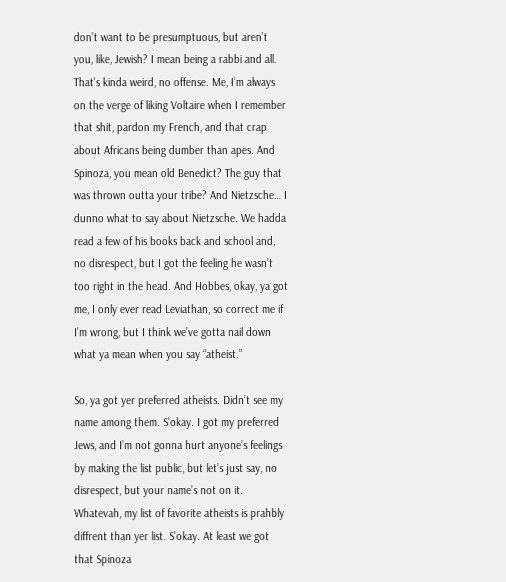don’t want to be presumptuous, but aren’t you, like, Jewish? I mean being a rabbi and all. That’s kinda weird, no offense. Me, I’m always on the verge of liking Voltaire when I remember that shit, pardon my French, and that crap about Africans being dumber than apes. And Spinoza, you mean old Benedict? The guy that was thrown outta your tribe? And Nietzsche… I dunno what to say about Nietzsche. We hadda read a few of his books back and school and, no disrespect, but I got the feeling he wasn’t too right in the head. And Hobbes, okay, ya got me, I only ever read Leviathan, so correct me if I’m wrong, but I think we’ve gotta nail down what ya mean when you say “atheist.”

So, ya got yer preferred atheists. Didn’t see my name among them. S’okay. I got my preferred Jews, and I’m not gonna hurt anyone’s feelings by making the list public, but let’s just say, no disrespect, but your name’s not on it. Whatevah, my list of favorite atheists is prahbly diffrent than yer list. S’okay. At least we got that Spinoza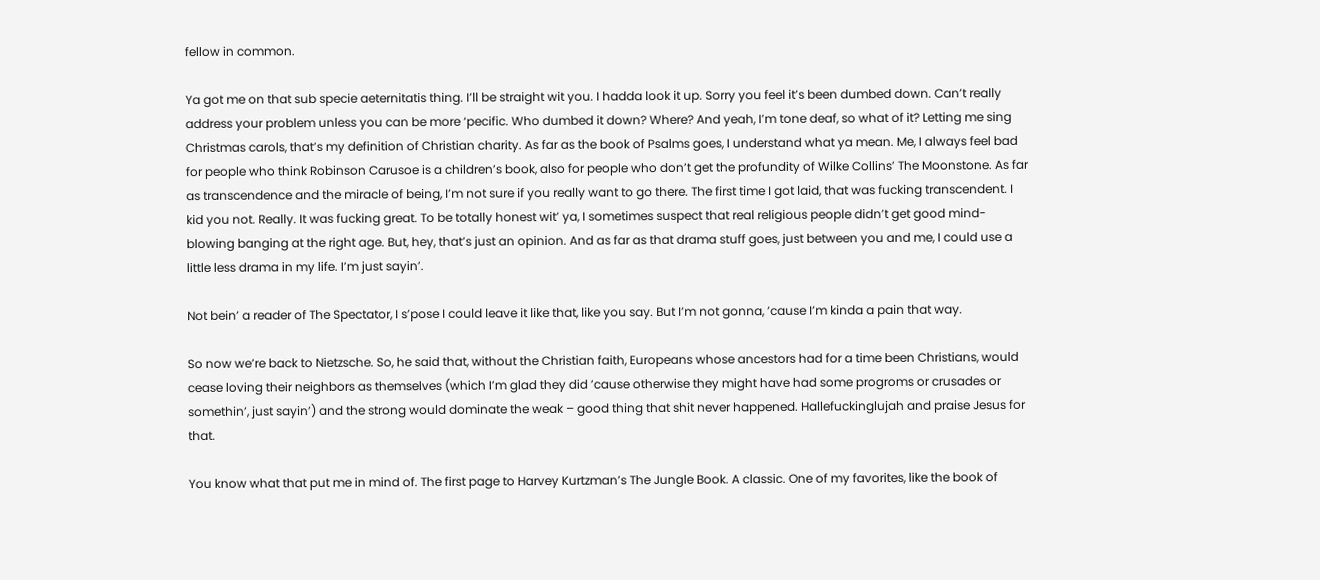fellow in common.

Ya got me on that sub specie aeternitatis thing. I’ll be straight wit you. I hadda look it up. Sorry you feel it’s been dumbed down. Can’t really address your problem unless you can be more ‘pecific. Who dumbed it down? Where? And yeah, I’m tone deaf, so what of it? Letting me sing Christmas carols, that’s my definition of Christian charity. As far as the book of Psalms goes, I understand what ya mean. Me, I always feel bad for people who think Robinson Carusoe is a children’s book, also for people who don’t get the profundity of Wilke Collins’ The Moonstone. As far as transcendence and the miracle of being, I’m not sure if you really want to go there. The first time I got laid, that was fucking transcendent. I kid you not. Really. It was fucking great. To be totally honest wit’ ya, I sometimes suspect that real religious people didn’t get good mind-blowing banging at the right age. But, hey, that’s just an opinion. And as far as that drama stuff goes, just between you and me, I could use a little less drama in my life. I’m just sayin’.

Not bein’ a reader of The Spectator, I s’pose I could leave it like that, like you say. But I’m not gonna, ’cause I’m kinda a pain that way.

So now we’re back to Nietzsche. So, he said that, without the Christian faith, Europeans whose ancestors had for a time been Christians, would cease loving their neighbors as themselves (which I’m glad they did ’cause otherwise they might have had some progroms or crusades or somethin’, just sayin’) and the strong would dominate the weak – good thing that shit never happened. Hallefuckinglujah and praise Jesus for that.

You know what that put me in mind of. The first page to Harvey Kurtzman’s The Jungle Book. A classic. One of my favorites, like the book of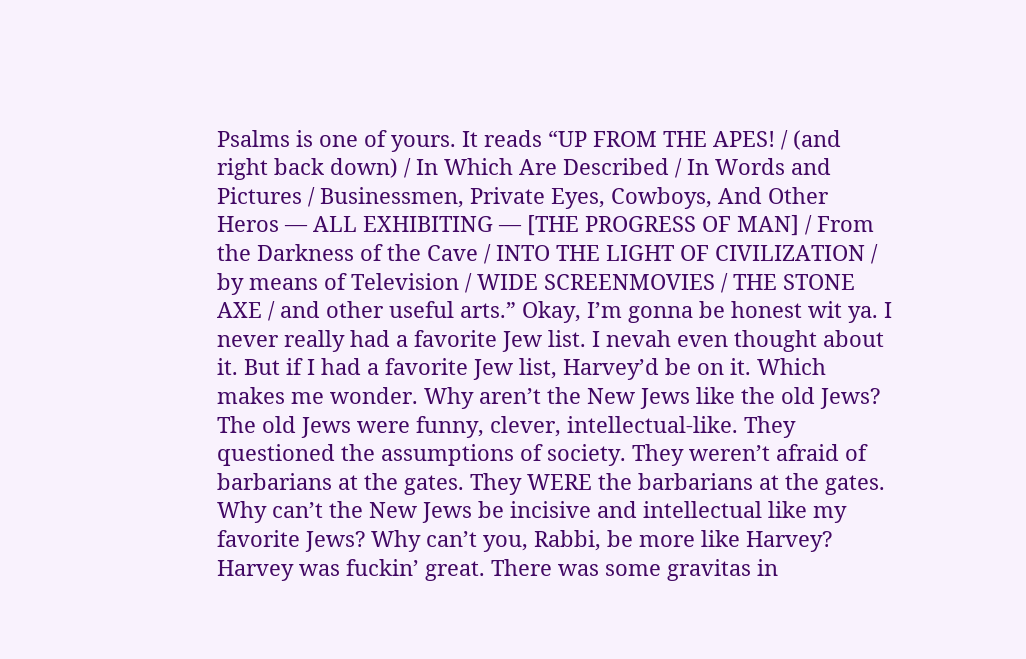Psalms is one of yours. It reads “UP FROM THE APES! / (and right back down) / In Which Are Described / In Words and Pictures / Businessmen, Private Eyes, Cowboys, And Other Heros — ALL EXHIBITING — [THE PROGRESS OF MAN] / From the Darkness of the Cave / INTO THE LIGHT OF CIVILIZATION / by means of Television / WIDE SCREENMOVIES / THE STONE AXE / and other useful arts.” Okay, I’m gonna be honest wit ya. I never really had a favorite Jew list. I nevah even thought about it. But if I had a favorite Jew list, Harvey’d be on it. Which makes me wonder. Why aren’t the New Jews like the old Jews? The old Jews were funny, clever, intellectual-like. They questioned the assumptions of society. They weren’t afraid of barbarians at the gates. They WERE the barbarians at the gates. Why can’t the New Jews be incisive and intellectual like my favorite Jews? Why can’t you, Rabbi, be more like Harvey? Harvey was fuckin’ great. There was some gravitas in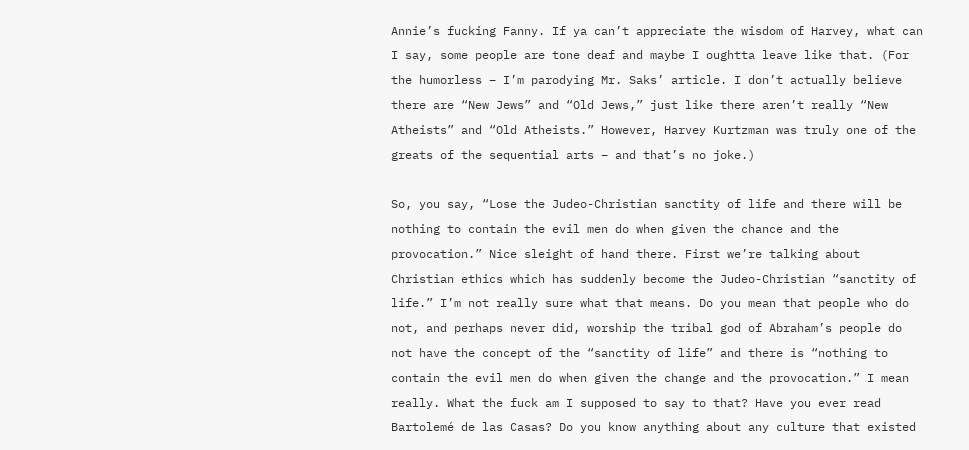Annie’s fucking Fanny. If ya can’t appreciate the wisdom of Harvey, what can I say, some people are tone deaf and maybe I oughtta leave like that. (For the humorless – I’m parodying Mr. Saks’ article. I don’t actually believe there are “New Jews” and “Old Jews,” just like there aren’t really “New Atheists” and “Old Atheists.” However, Harvey Kurtzman was truly one of the greats of the sequential arts – and that’s no joke.)

So, you say, “Lose the Judeo-Christian sanctity of life and there will be nothing to contain the evil men do when given the chance and the provocation.” Nice sleight of hand there. First we’re talking about Christian ethics which has suddenly become the Judeo-Christian “sanctity of life.” I’m not really sure what that means. Do you mean that people who do not, and perhaps never did, worship the tribal god of Abraham’s people do not have the concept of the “sanctity of life” and there is “nothing to contain the evil men do when given the change and the provocation.” I mean really. What the fuck am I supposed to say to that? Have you ever read Bartolemé de las Casas? Do you know anything about any culture that existed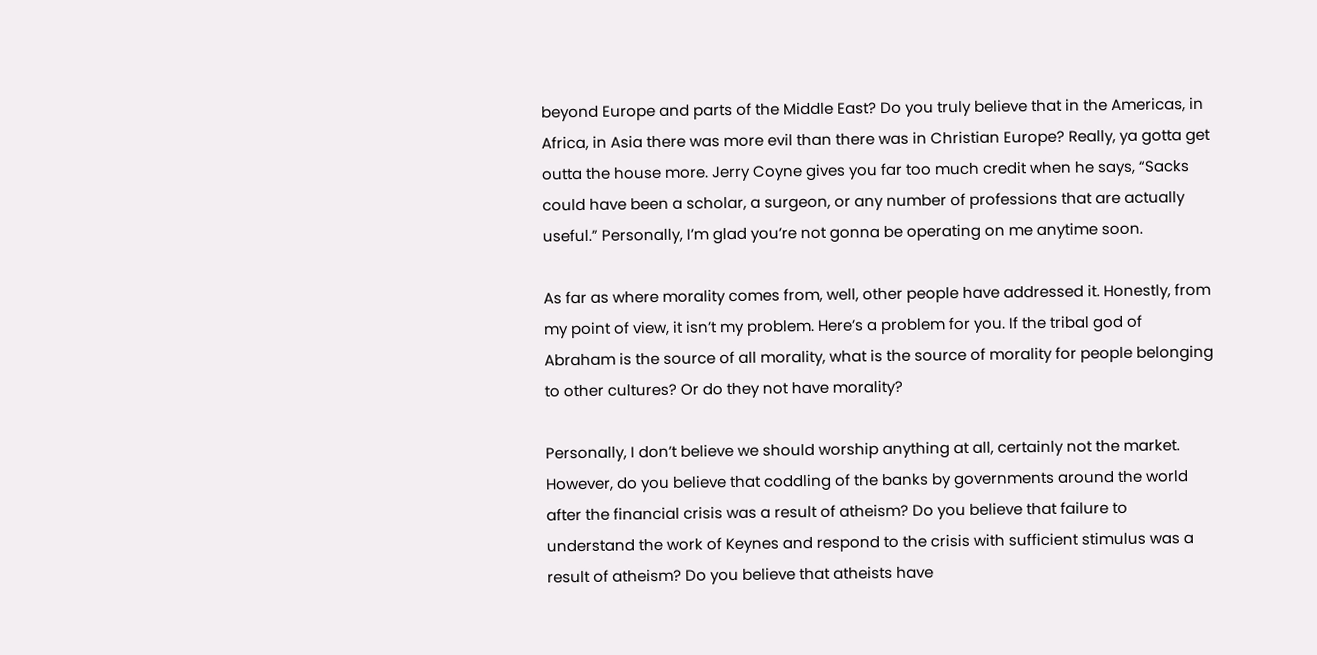beyond Europe and parts of the Middle East? Do you truly believe that in the Americas, in Africa, in Asia there was more evil than there was in Christian Europe? Really, ya gotta get outta the house more. Jerry Coyne gives you far too much credit when he says, “Sacks could have been a scholar, a surgeon, or any number of professions that are actually useful.” Personally, I’m glad you’re not gonna be operating on me anytime soon.

As far as where morality comes from, well, other people have addressed it. Honestly, from my point of view, it isn’t my problem. Here’s a problem for you. If the tribal god of Abraham is the source of all morality, what is the source of morality for people belonging to other cultures? Or do they not have morality?

Personally, I don’t believe we should worship anything at all, certainly not the market. However, do you believe that coddling of the banks by governments around the world after the financial crisis was a result of atheism? Do you believe that failure to understand the work of Keynes and respond to the crisis with sufficient stimulus was a result of atheism? Do you believe that atheists have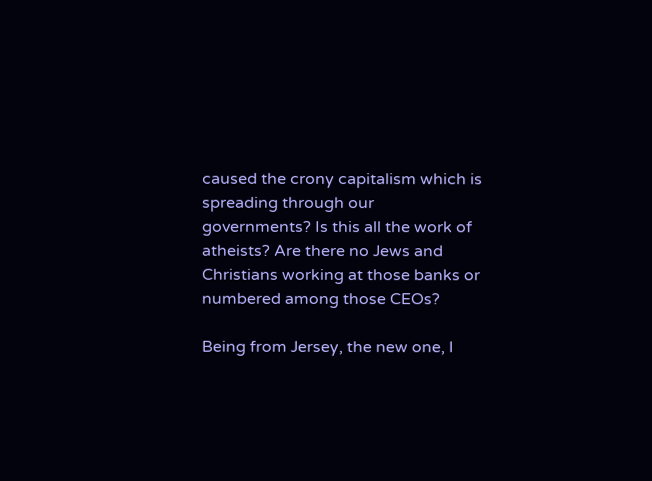caused the crony capitalism which is spreading through our governments? Is this all the work of atheists? Are there no Jews and Christians working at those banks or numbered among those CEOs?

Being from Jersey, the new one, I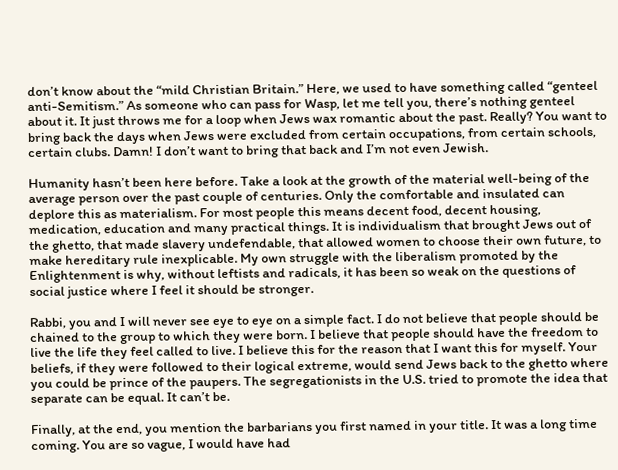don’t know about the “mild Christian Britain.” Here, we used to have something called “genteel anti-Semitism.” As someone who can pass for Wasp, let me tell you, there’s nothing genteel about it. It just throws me for a loop when Jews wax romantic about the past. Really? You want to bring back the days when Jews were excluded from certain occupations, from certain schools, certain clubs. Damn! I don’t want to bring that back and I’m not even Jewish.

Humanity hasn’t been here before. Take a look at the growth of the material well-being of the average person over the past couple of centuries. Only the comfortable and insulated can deplore this as materialism. For most people this means decent food, decent housing, medication, education and many practical things. It is individualism that brought Jews out of the ghetto, that made slavery undefendable, that allowed women to choose their own future, to make hereditary rule inexplicable. My own struggle with the liberalism promoted by the Enlightenment is why, without leftists and radicals, it has been so weak on the questions of social justice where I feel it should be stronger.

Rabbi, you and I will never see eye to eye on a simple fact. I do not believe that people should be chained to the group to which they were born. I believe that people should have the freedom to live the life they feel called to live. I believe this for the reason that I want this for myself. Your beliefs, if they were followed to their logical extreme, would send Jews back to the ghetto where you could be prince of the paupers. The segregationists in the U.S. tried to promote the idea that separate can be equal. It can’t be.

Finally, at the end, you mention the barbarians you first named in your title. It was a long time coming. You are so vague, I would have had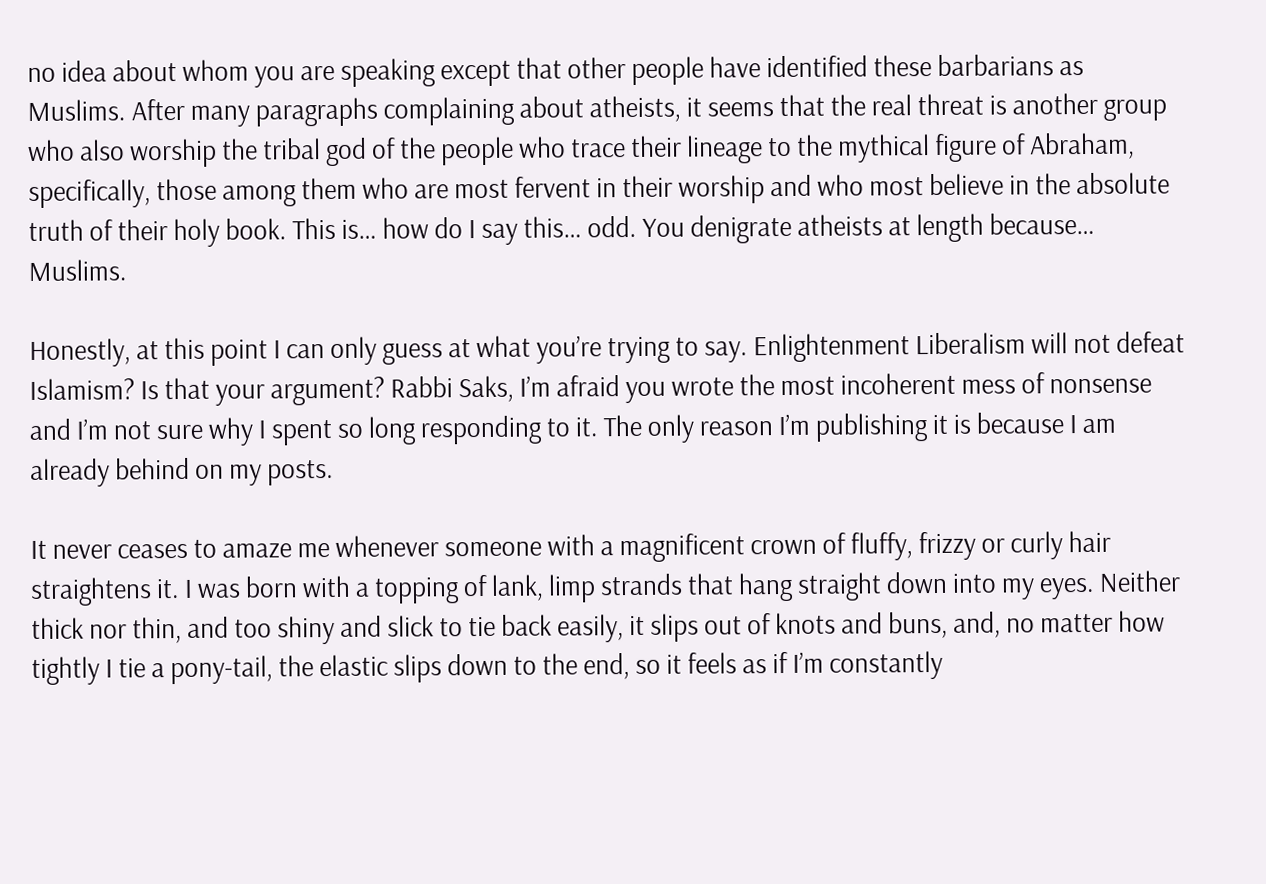no idea about whom you are speaking except that other people have identified these barbarians as Muslims. After many paragraphs complaining about atheists, it seems that the real threat is another group who also worship the tribal god of the people who trace their lineage to the mythical figure of Abraham, specifically, those among them who are most fervent in their worship and who most believe in the absolute truth of their holy book. This is… how do I say this… odd. You denigrate atheists at length because… Muslims.

Honestly, at this point I can only guess at what you’re trying to say. Enlightenment Liberalism will not defeat Islamism? Is that your argument? Rabbi Saks, I’m afraid you wrote the most incoherent mess of nonsense and I’m not sure why I spent so long responding to it. The only reason I’m publishing it is because I am already behind on my posts.

It never ceases to amaze me whenever someone with a magnificent crown of fluffy, frizzy or curly hair straightens it. I was born with a topping of lank, limp strands that hang straight down into my eyes. Neither thick nor thin, and too shiny and slick to tie back easily, it slips out of knots and buns, and, no matter how tightly I tie a pony-tail, the elastic slips down to the end, so it feels as if I’m constantly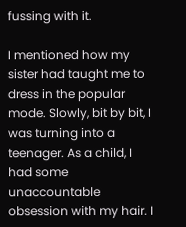fussing with it.

I mentioned how my sister had taught me to dress in the popular mode. Slowly, bit by bit, I was turning into a teenager. As a child, I had some unaccountable obsession with my hair. I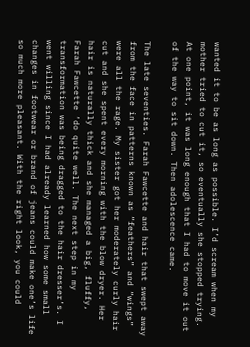wanted it to be as long as possible. I’d scream when my mother tried to cut it, so eventually she stopped trying. At one point, it was long enough that I had to move it out of the way to sit down. Then adolescence came.

The late seventies. Farah Fawcette and hair that swept away from the face in patterns known as “feathers” and “wings” were all the rage. My sister got her moderately curly hair cut and she spent every morning with the blow dryer. Her hair is naturally thick and she managed a big, fluffy, Farah Fawcette ‘do quite well. The next step in my transformation was being dragged to the hair dresser’s. I went willing since I had already learned how some small changes in footwear or brand of jeans could make one’s life so much more pleasant. With the right look, you could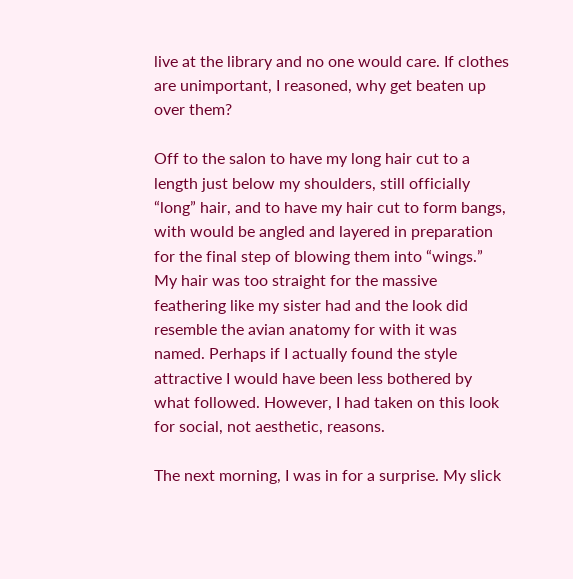live at the library and no one would care. If clothes are unimportant, I reasoned, why get beaten up over them?

Off to the salon to have my long hair cut to a length just below my shoulders, still officially “long” hair, and to have my hair cut to form bangs, with would be angled and layered in preparation for the final step of blowing them into “wings.” My hair was too straight for the massive feathering like my sister had and the look did resemble the avian anatomy for with it was named. Perhaps if I actually found the style attractive I would have been less bothered by what followed. However, I had taken on this look for social, not aesthetic, reasons.

The next morning, I was in for a surprise. My slick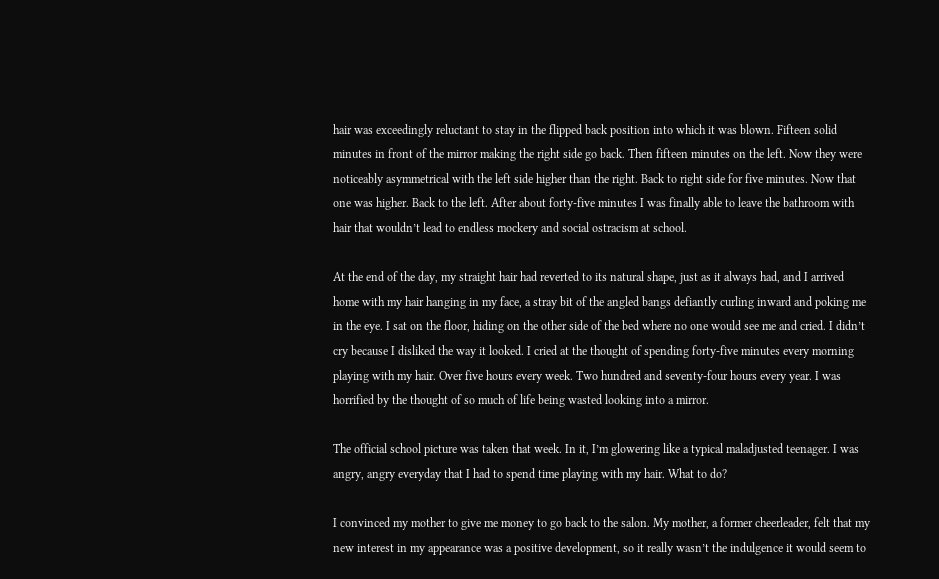hair was exceedingly reluctant to stay in the flipped back position into which it was blown. Fifteen solid minutes in front of the mirror making the right side go back. Then fifteen minutes on the left. Now they were noticeably asymmetrical with the left side higher than the right. Back to right side for five minutes. Now that one was higher. Back to the left. After about forty-five minutes I was finally able to leave the bathroom with hair that wouldn’t lead to endless mockery and social ostracism at school.

At the end of the day, my straight hair had reverted to its natural shape, just as it always had, and I arrived home with my hair hanging in my face, a stray bit of the angled bangs defiantly curling inward and poking me in the eye. I sat on the floor, hiding on the other side of the bed where no one would see me and cried. I didn’t cry because I disliked the way it looked. I cried at the thought of spending forty-five minutes every morning playing with my hair. Over five hours every week. Two hundred and seventy-four hours every year. I was horrified by the thought of so much of life being wasted looking into a mirror.

The official school picture was taken that week. In it, I’m glowering like a typical maladjusted teenager. I was angry, angry everyday that I had to spend time playing with my hair. What to do?

I convinced my mother to give me money to go back to the salon. My mother, a former cheerleader, felt that my new interest in my appearance was a positive development, so it really wasn’t the indulgence it would seem to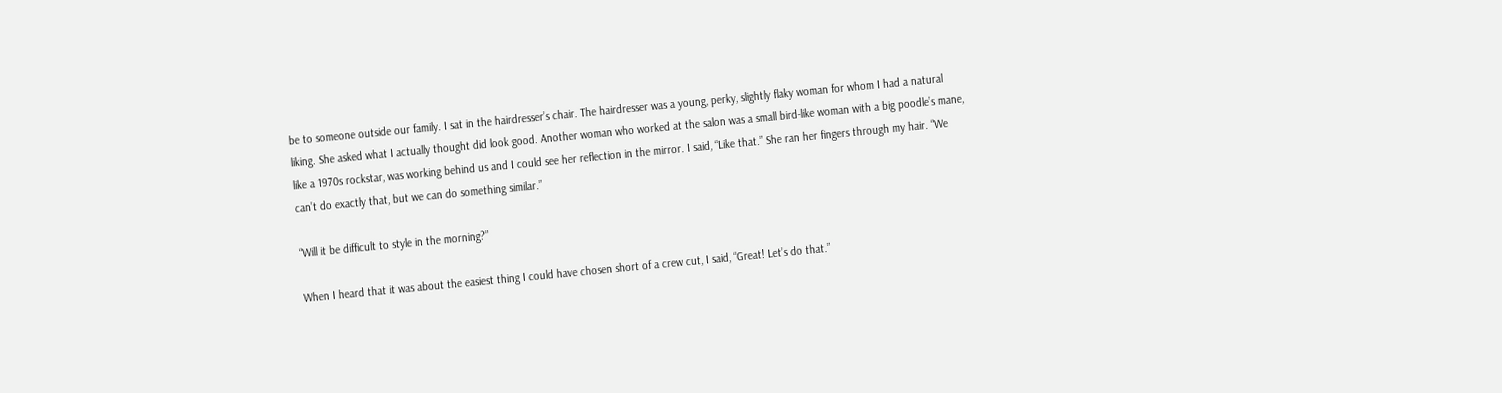be to someone outside our family. I sat in the hairdresser’s chair. The hairdresser was a young, perky, slightly flaky woman for whom I had a natural liking. She asked what I actually thought did look good. Another woman who worked at the salon was a small bird-like woman with a big poodle’s mane, like a 1970s rockstar, was working behind us and I could see her reflection in the mirror. I said, “Like that.” She ran her fingers through my hair. “We can’t do exactly that, but we can do something similar.”

“Will it be difficult to style in the morning?”

When I heard that it was about the easiest thing I could have chosen short of a crew cut, I said, “Great! Let’s do that.”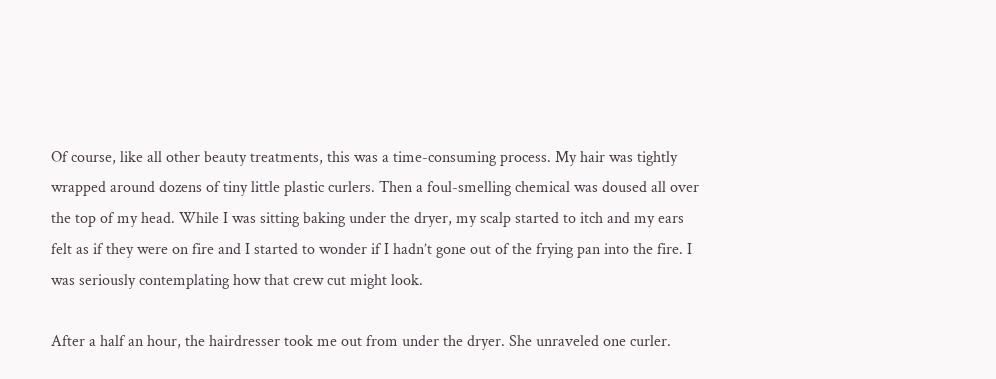Of course, like all other beauty treatments, this was a time-consuming process. My hair was tightly wrapped around dozens of tiny little plastic curlers. Then a foul-smelling chemical was doused all over the top of my head. While I was sitting baking under the dryer, my scalp started to itch and my ears felt as if they were on fire and I started to wonder if I hadn’t gone out of the frying pan into the fire. I was seriously contemplating how that crew cut might look.

After a half an hour, the hairdresser took me out from under the dryer. She unraveled one curler.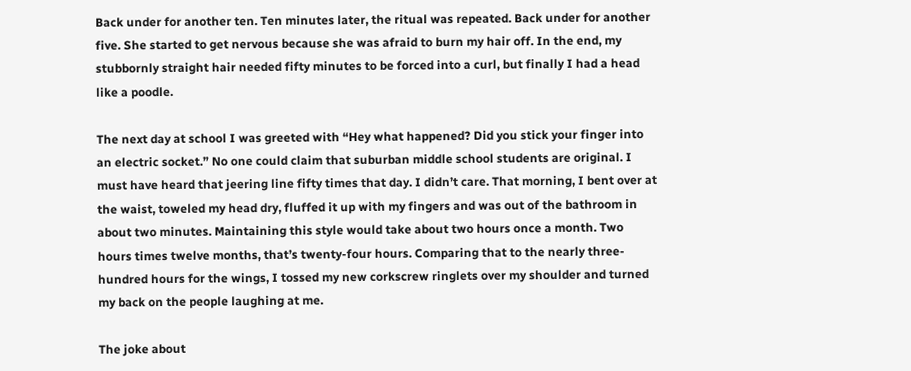Back under for another ten. Ten minutes later, the ritual was repeated. Back under for another five. She started to get nervous because she was afraid to burn my hair off. In the end, my stubbornly straight hair needed fifty minutes to be forced into a curl, but finally I had a head like a poodle.

The next day at school I was greeted with “Hey what happened? Did you stick your finger into an electric socket.” No one could claim that suburban middle school students are original. I must have heard that jeering line fifty times that day. I didn’t care. That morning, I bent over at the waist, toweled my head dry, fluffed it up with my fingers and was out of the bathroom in about two minutes. Maintaining this style would take about two hours once a month. Two hours times twelve months, that’s twenty-four hours. Comparing that to the nearly three-hundred hours for the wings, I tossed my new corkscrew ringlets over my shoulder and turned my back on the people laughing at me.

The joke about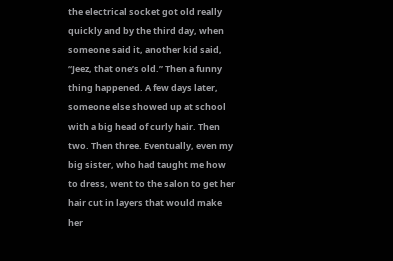the electrical socket got old really quickly and by the third day, when someone said it, another kid said, “Jeez, that one’s old.” Then a funny thing happened. A few days later, someone else showed up at school with a big head of curly hair. Then two. Then three. Eventually, even my big sister, who had taught me how to dress, went to the salon to get her hair cut in layers that would make her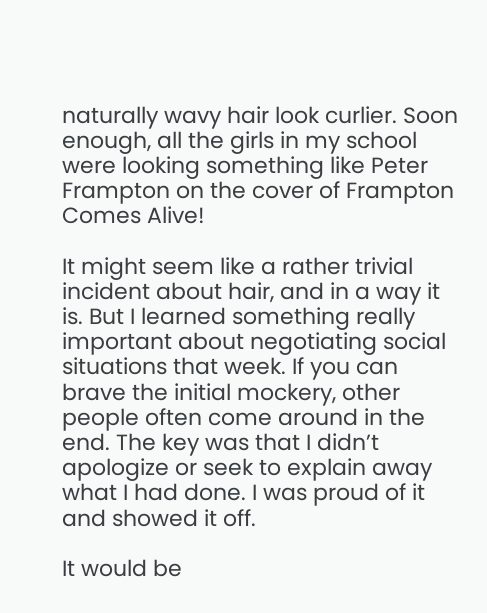naturally wavy hair look curlier. Soon enough, all the girls in my school were looking something like Peter Frampton on the cover of Frampton Comes Alive!

It might seem like a rather trivial incident about hair, and in a way it is. But I learned something really important about negotiating social situations that week. If you can brave the initial mockery, other people often come around in the end. The key was that I didn’t apologize or seek to explain away what I had done. I was proud of it and showed it off.

It would be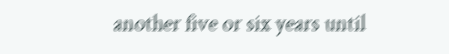another five or six years until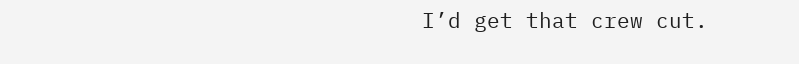I’d get that crew cut.